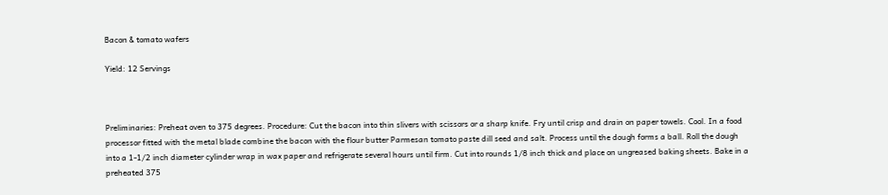Bacon & tomato wafers

Yield: 12 Servings



Preliminaries: Preheat oven to 375 degrees. Procedure: Cut the bacon into thin slivers with scissors or a sharp knife. Fry until crisp and drain on paper towels. Cool. In a food processor fitted with the metal blade combine the bacon with the flour butter Parmesan tomato paste dill seed and salt. Process until the dough forms a ball. Roll the dough into a 1-1/2 inch diameter cylinder wrap in wax paper and refrigerate several hours until firm. Cut into rounds 1/8 inch thick and place on ungreased baking sheets. Bake in a preheated 375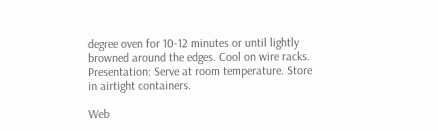degree oven for 10-12 minutes or until lightly browned around the edges. Cool on wire racks. Presentation: Serve at room temperature. Store in airtight containers.

Web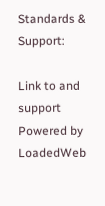Standards & Support:

Link to and support Powered by LoadedWeb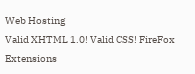Web Hosting
Valid XHTML 1.0! Valid CSS! FireFox Extensions